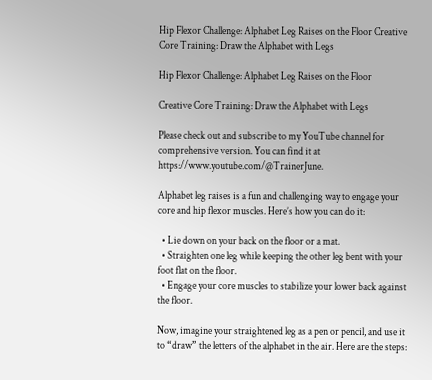Hip Flexor Challenge: Alphabet Leg Raises on the Floor Creative Core Training: Draw the Alphabet with Legs

Hip Flexor Challenge: Alphabet Leg Raises on the Floor

Creative Core Training: Draw the Alphabet with Legs

Please check out and subscribe to my YouTube channel for comprehensive version. You can find it at https://www.youtube.com/@TrainerJune.

Alphabet leg raises is a fun and challenging way to engage your core and hip flexor muscles. Here’s how you can do it:

  • Lie down on your back on the floor or a mat.
  • Straighten one leg while keeping the other leg bent with your foot flat on the floor.
  • Engage your core muscles to stabilize your lower back against the floor.

Now, imagine your straightened leg as a pen or pencil, and use it to “draw” the letters of the alphabet in the air. Here are the steps: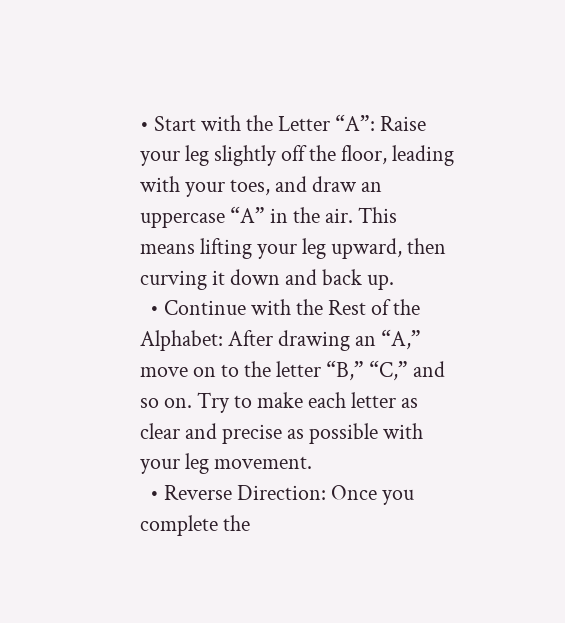• Start with the Letter “A”: Raise your leg slightly off the floor, leading with your toes, and draw an uppercase “A” in the air. This means lifting your leg upward, then curving it down and back up.
  • Continue with the Rest of the Alphabet: After drawing an “A,” move on to the letter “B,” “C,” and so on. Try to make each letter as clear and precise as possible with your leg movement.
  • Reverse Direction: Once you complete the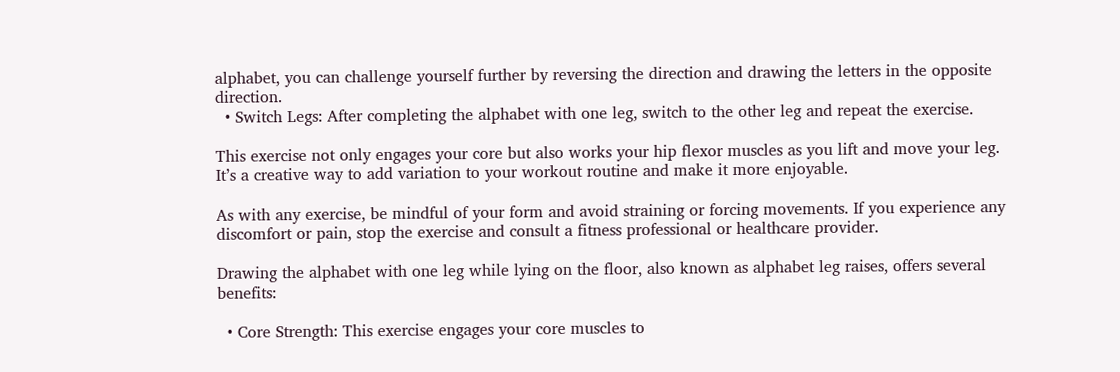alphabet, you can challenge yourself further by reversing the direction and drawing the letters in the opposite direction.
  • Switch Legs: After completing the alphabet with one leg, switch to the other leg and repeat the exercise.

This exercise not only engages your core but also works your hip flexor muscles as you lift and move your leg. It’s a creative way to add variation to your workout routine and make it more enjoyable.

As with any exercise, be mindful of your form and avoid straining or forcing movements. If you experience any discomfort or pain, stop the exercise and consult a fitness professional or healthcare provider.

Drawing the alphabet with one leg while lying on the floor, also known as alphabet leg raises, offers several benefits:

  • Core Strength: This exercise engages your core muscles to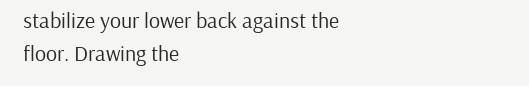stabilize your lower back against the floor. Drawing the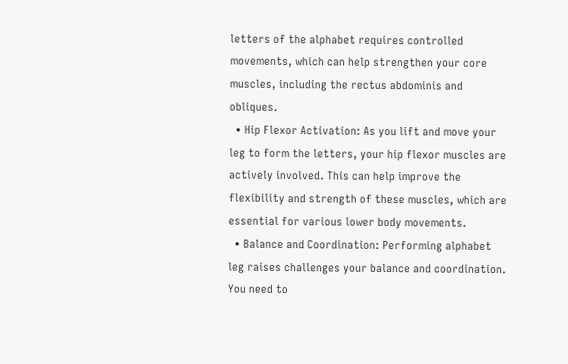letters of the alphabet requires controlled movements, which can help strengthen your core muscles, including the rectus abdominis and obliques.
  • Hip Flexor Activation: As you lift and move your leg to form the letters, your hip flexor muscles are actively involved. This can help improve the flexibility and strength of these muscles, which are essential for various lower body movements.
  • Balance and Coordination: Performing alphabet leg raises challenges your balance and coordination. You need to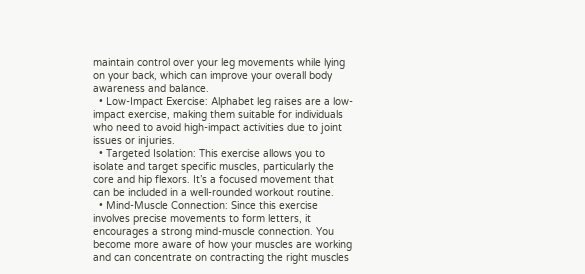maintain control over your leg movements while lying on your back, which can improve your overall body awareness and balance.
  • Low-Impact Exercise: Alphabet leg raises are a low-impact exercise, making them suitable for individuals who need to avoid high-impact activities due to joint issues or injuries.
  • Targeted Isolation: This exercise allows you to isolate and target specific muscles, particularly the core and hip flexors. It’s a focused movement that can be included in a well-rounded workout routine.
  • Mind-Muscle Connection: Since this exercise involves precise movements to form letters, it encourages a strong mind-muscle connection. You become more aware of how your muscles are working and can concentrate on contracting the right muscles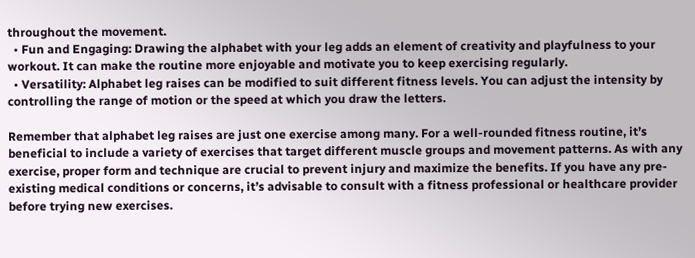throughout the movement.
  • Fun and Engaging: Drawing the alphabet with your leg adds an element of creativity and playfulness to your workout. It can make the routine more enjoyable and motivate you to keep exercising regularly.
  • Versatility: Alphabet leg raises can be modified to suit different fitness levels. You can adjust the intensity by controlling the range of motion or the speed at which you draw the letters.

Remember that alphabet leg raises are just one exercise among many. For a well-rounded fitness routine, it’s beneficial to include a variety of exercises that target different muscle groups and movement patterns. As with any exercise, proper form and technique are crucial to prevent injury and maximize the benefits. If you have any pre-existing medical conditions or concerns, it’s advisable to consult with a fitness professional or healthcare provider before trying new exercises.